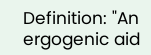Definition: "An ergogenic aid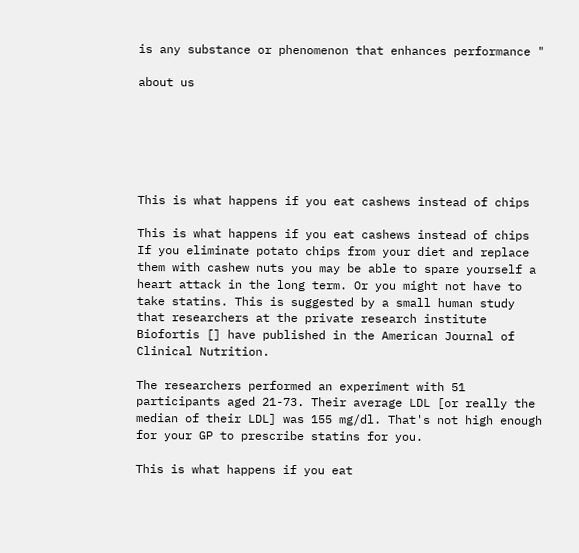is any substance or phenomenon that enhances performance "

about us






This is what happens if you eat cashews instead of chips

This is what happens if you eat cashews instead of chips
If you eliminate potato chips from your diet and replace them with cashew nuts you may be able to spare yourself a heart attack in the long term. Or you might not have to take statins. This is suggested by a small human study that researchers at the private research institute Biofortis [] have published in the American Journal of Clinical Nutrition.

The researchers performed an experiment with 51 participants aged 21-73. Their average LDL [or really the median of their LDL] was 155 mg/dl. That's not high enough for your GP to prescribe statins for you.

This is what happens if you eat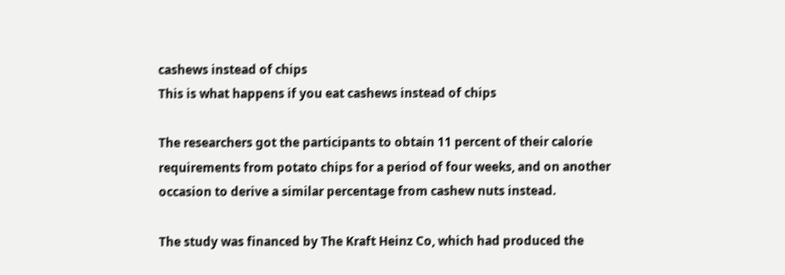cashews instead of chips
This is what happens if you eat cashews instead of chips

The researchers got the participants to obtain 11 percent of their calorie requirements from potato chips for a period of four weeks, and on another occasion to derive a similar percentage from cashew nuts instead.

The study was financed by The Kraft Heinz Co, which had produced the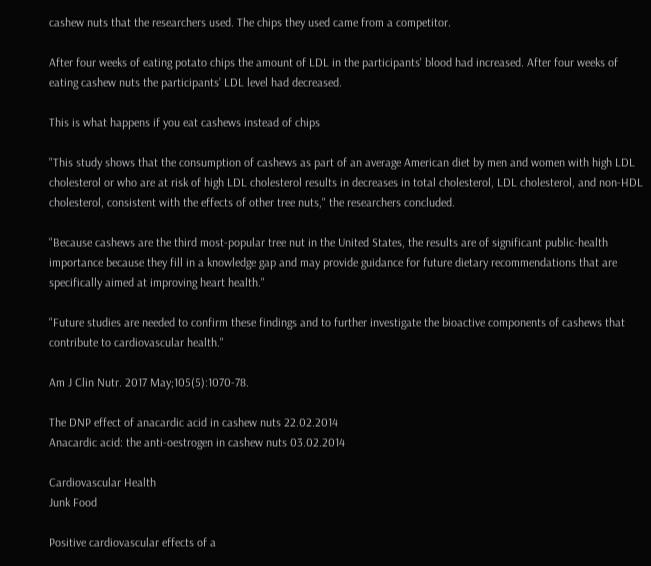cashew nuts that the researchers used. The chips they used came from a competitor.

After four weeks of eating potato chips the amount of LDL in the participants' blood had increased. After four weeks of eating cashew nuts the participants’ LDL level had decreased.

This is what happens if you eat cashews instead of chips

"This study shows that the consumption of cashews as part of an average American diet by men and women with high LDL cholesterol or who are at risk of high LDL cholesterol results in decreases in total cholesterol, LDL cholesterol, and non-HDL cholesterol, consistent with the effects of other tree nuts," the researchers concluded.

"Because cashews are the third most-popular tree nut in the United States, the results are of significant public-health importance because they fill in a knowledge gap and may provide guidance for future dietary recommendations that are specifically aimed at improving heart health."

"Future studies are needed to confirm these findings and to further investigate the bioactive components of cashews that contribute to cardiovascular health."

Am J Clin Nutr. 2017 May;105(5):1070-78.

The DNP effect of anacardic acid in cashew nuts 22.02.2014
Anacardic acid: the anti-oestrogen in cashew nuts 03.02.2014

Cardiovascular Health
Junk Food

Positive cardiovascular effects of a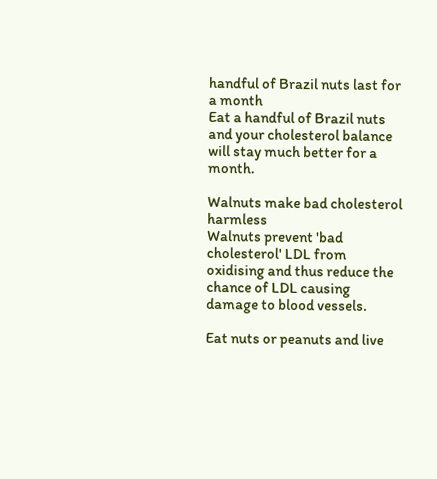handful of Brazil nuts last for a month
Eat a handful of Brazil nuts and your cholesterol balance will stay much better for a month.

Walnuts make bad cholesterol harmless
Walnuts prevent 'bad cholesterol' LDL from oxidising and thus reduce the chance of LDL causing damage to blood vessels.

Eat nuts or peanuts and live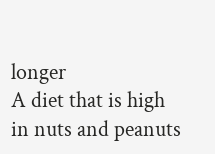longer
A diet that is high in nuts and peanuts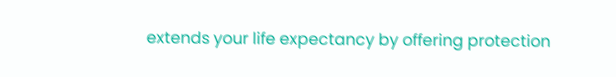extends your life expectancy by offering protection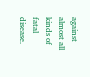against almost all kinds of fatal disease.